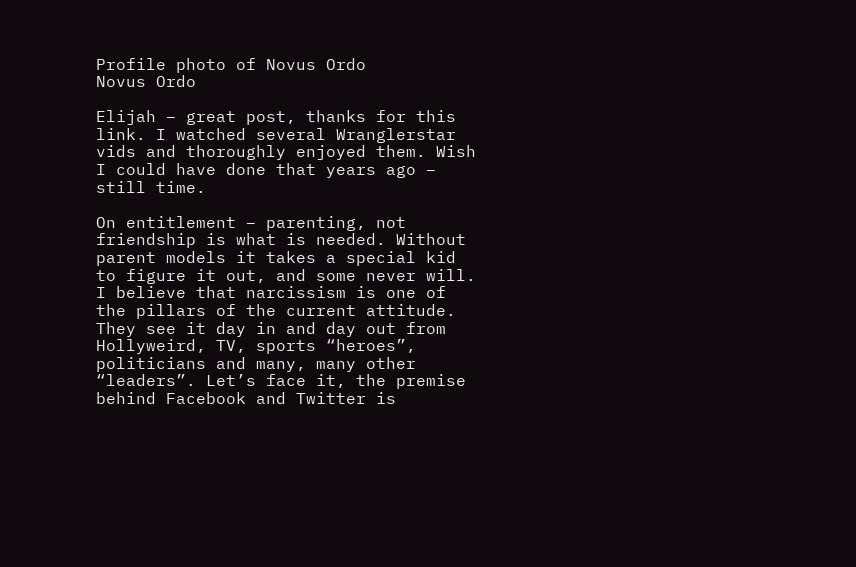Profile photo of Novus Ordo
Novus Ordo

Elijah – great post, thanks for this link. I watched several Wranglerstar vids and thoroughly enjoyed them. Wish I could have done that years ago – still time.

On entitlement – parenting, not friendship is what is needed. Without parent models it takes a special kid to figure it out, and some never will. I believe that narcissism is one of the pillars of the current attitude. They see it day in and day out from Hollyweird, TV, sports “heroes”, politicians and many, many other “leaders”. Let’s face it, the premise behind Facebook and Twitter is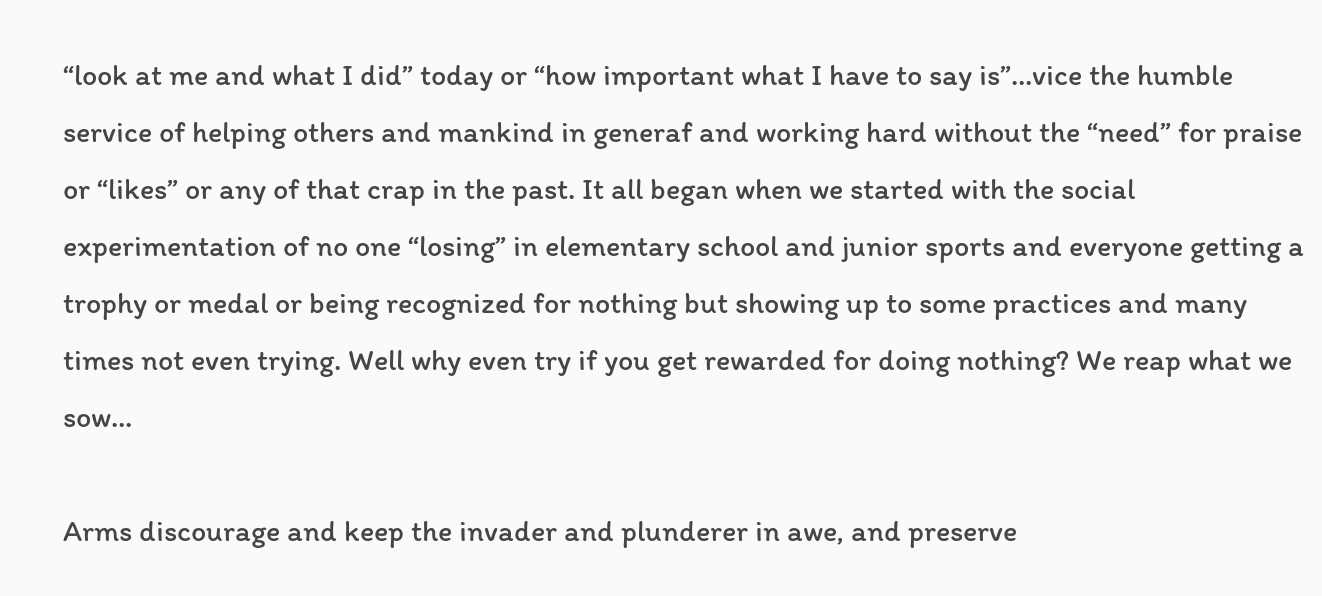“look at me and what I did” today or “how important what I have to say is”…vice the humble service of helping others and mankind in generaf and working hard without the “need” for praise or “likes” or any of that crap in the past. It all began when we started with the social experimentation of no one “losing” in elementary school and junior sports and everyone getting a trophy or medal or being recognized for nothing but showing up to some practices and many times not even trying. Well why even try if you get rewarded for doing nothing? We reap what we sow…

Arms discourage and keep the invader and plunderer in awe, and preserve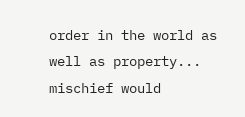order in the world as well as property... mischief would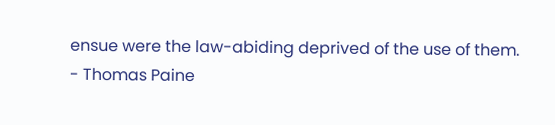ensue were the law-abiding deprived of the use of them.
- Thomas Paine